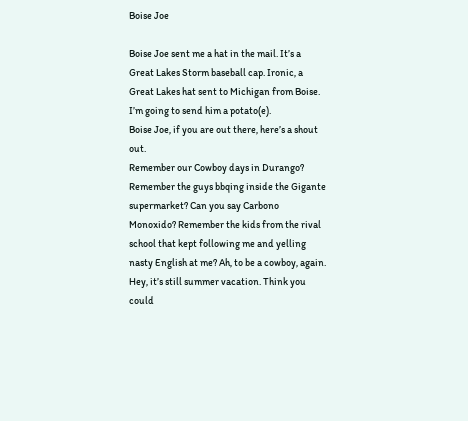Boise Joe

Boise Joe sent me a hat in the mail. It’s a Great Lakes Storm baseball cap. Ironic, a Great Lakes hat sent to Michigan from Boise. I’m going to send him a potato(e).
Boise Joe, if you are out there, here’s a shout out.
Remember our Cowboy days in Durango? Remember the guys bbqing inside the Gigante supermarket? Can you say Carbono Monoxido? Remember the kids from the rival school that kept following me and yelling nasty English at me? Ah, to be a cowboy, again.
Hey, it’s still summer vacation. Think you could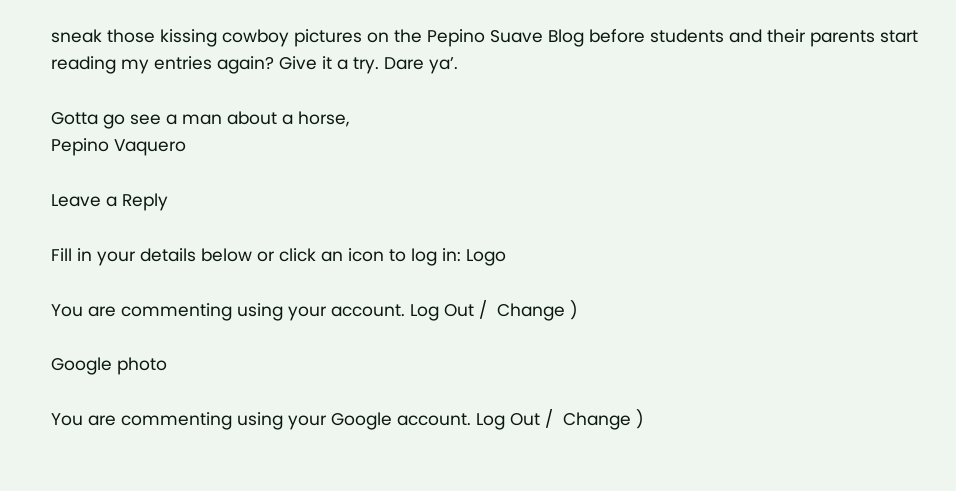sneak those kissing cowboy pictures on the Pepino Suave Blog before students and their parents start reading my entries again? Give it a try. Dare ya’.

Gotta go see a man about a horse,
Pepino Vaquero

Leave a Reply

Fill in your details below or click an icon to log in: Logo

You are commenting using your account. Log Out /  Change )

Google photo

You are commenting using your Google account. Log Out /  Change )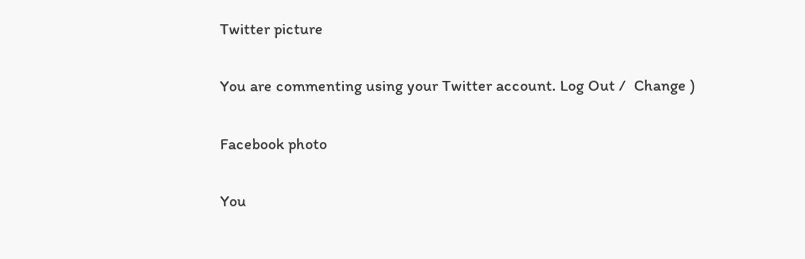Twitter picture

You are commenting using your Twitter account. Log Out /  Change )

Facebook photo

You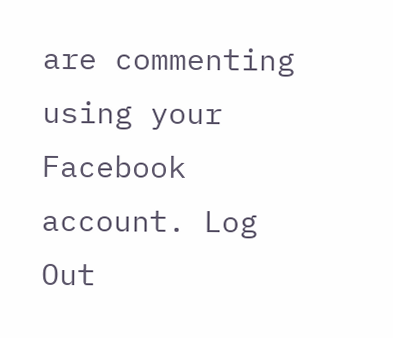are commenting using your Facebook account. Log Out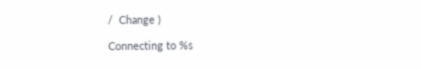/  Change )

Connecting to %s